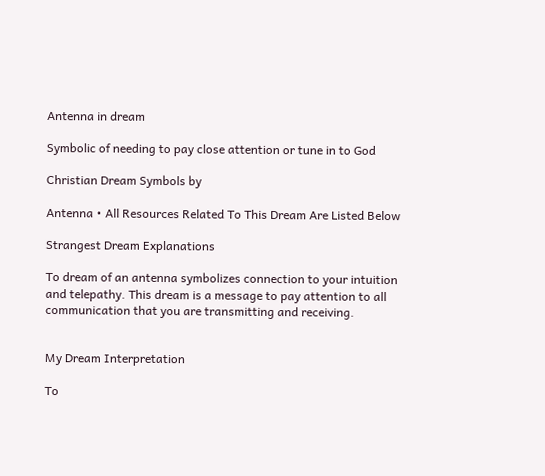Antenna in dream

Symbolic of needing to pay close attention or tune in to God

Christian Dream Symbols by

Antenna • All Resources Related To This Dream Are Listed Below

Strangest Dream Explanations

To dream of an antenna symbolizes connection to your intuition and telepathy. This dream is a message to pay attention to all communication that you are transmitting and receiving.


My Dream Interpretation

To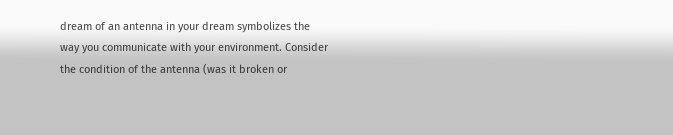dream of an antenna in your dream symbolizes the way you communicate with your environment. Consider the condition of the antenna (was it broken or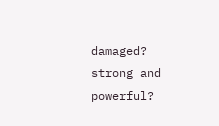damaged? strong and powerful?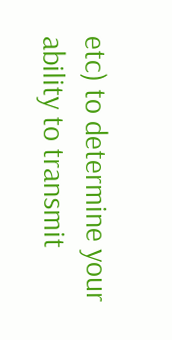etc) to determine your ability to transmit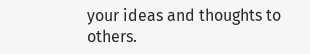your ideas and thoughts to others.